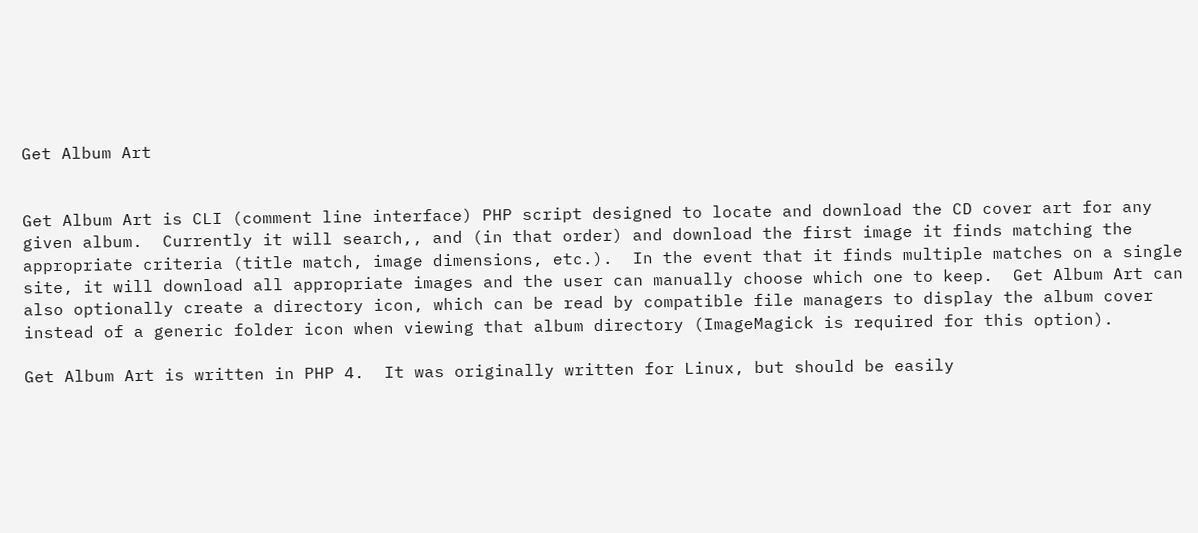Get Album Art


Get Album Art is CLI (comment line interface) PHP script designed to locate and download the CD cover art for any given album.  Currently it will search,, and (in that order) and download the first image it finds matching the appropriate criteria (title match, image dimensions, etc.).  In the event that it finds multiple matches on a single site, it will download all appropriate images and the user can manually choose which one to keep.  Get Album Art can also optionally create a directory icon, which can be read by compatible file managers to display the album cover instead of a generic folder icon when viewing that album directory (ImageMagick is required for this option).

Get Album Art is written in PHP 4.  It was originally written for Linux, but should be easily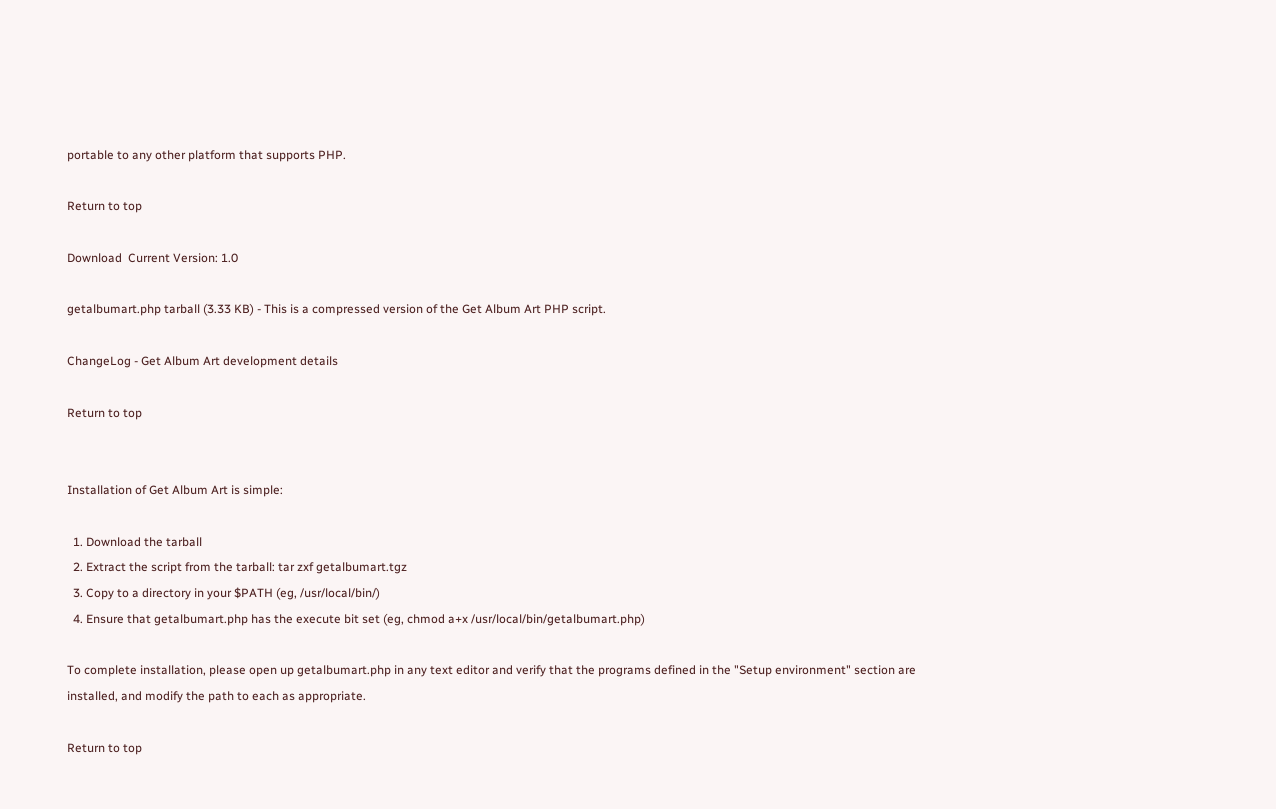portable to any other platform that supports PHP.

Return to top

Download  Current Version: 1.0

getalbumart.php tarball (3.33 KB) - This is a compressed version of the Get Album Art PHP script.

ChangeLog - Get Album Art development details

Return to top


Installation of Get Album Art is simple:

  1. Download the tarball
  2. Extract the script from the tarball: tar zxf getalbumart.tgz
  3. Copy to a directory in your $PATH (eg, /usr/local/bin/)
  4. Ensure that getalbumart.php has the execute bit set (eg, chmod a+x /usr/local/bin/getalbumart.php)

To complete installation, please open up getalbumart.php in any text editor and verify that the programs defined in the "Setup environment" section are installed, and modify the path to each as appropriate.

Return to top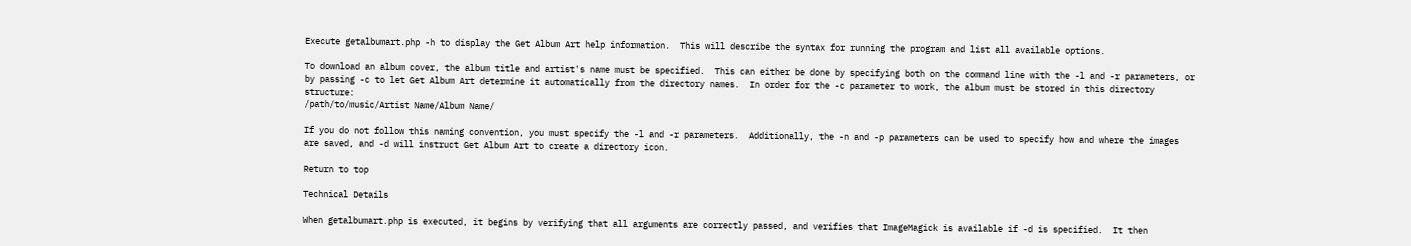Execute getalbumart.php -h to display the Get Album Art help information.  This will describe the syntax for running the program and list all available options.

To download an album cover, the album title and artist's name must be specified.  This can either be done by specifying both on the command line with the -l and -r parameters, or by passing -c to let Get Album Art determine it automatically from the directory names.  In order for the -c parameter to work, the album must be stored in this directory structure:
/path/to/music/Artist Name/Album Name/

If you do not follow this naming convention, you must specify the -l and -r parameters.  Additionally, the -n and -p parameters can be used to specify how and where the images are saved, and -d will instruct Get Album Art to create a directory icon.

Return to top

Technical Details

When getalbumart.php is executed, it begins by verifying that all arguments are correctly passed, and verifies that ImageMagick is available if -d is specified.  It then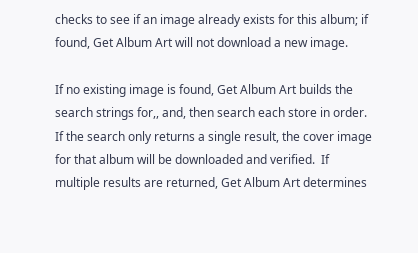checks to see if an image already exists for this album; if found, Get Album Art will not download a new image.

If no existing image is found, Get Album Art builds the search strings for,, and, then search each store in order.  If the search only returns a single result, the cover image for that album will be downloaded and verified.  If multiple results are returned, Get Album Art determines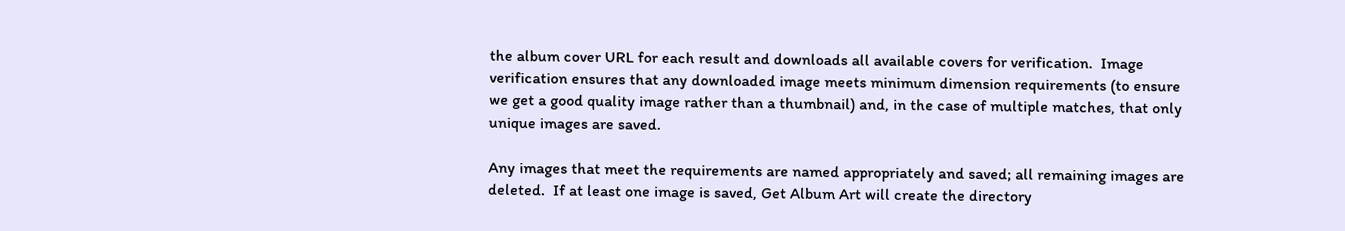the album cover URL for each result and downloads all available covers for verification.  Image verification ensures that any downloaded image meets minimum dimension requirements (to ensure we get a good quality image rather than a thumbnail) and, in the case of multiple matches, that only unique images are saved.

Any images that meet the requirements are named appropriately and saved; all remaining images are deleted.  If at least one image is saved, Get Album Art will create the directory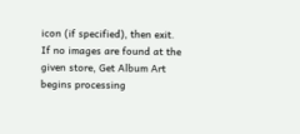icon (if specified), then exit.  If no images are found at the given store, Get Album Art begins processing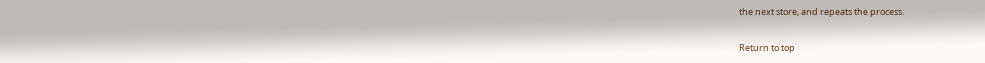the next store, and repeats the process.

Return to top